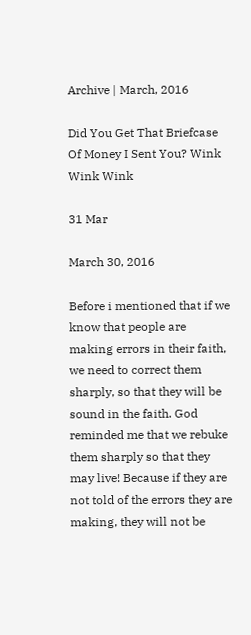Archive | March, 2016

Did You Get That Briefcase Of Money I Sent You? Wink Wink Wink

31 Mar

March 30, 2016

Before i mentioned that if we know that people are making errors in their faith, we need to correct them sharply, so that they will be sound in the faith. God reminded me that we rebuke them sharply so that they may live! Because if they are not told of the errors they are making, they will not be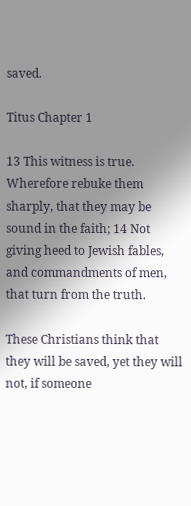saved.

Titus Chapter 1

13 This witness is true. Wherefore rebuke them sharply, that they may be sound in the faith; 14 Not giving heed to Jewish fables, and commandments of men, that turn from the truth.

These Christians think that they will be saved, yet they will not, if someone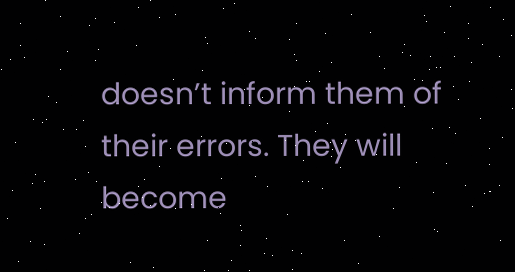doesn’t inform them of their errors. They will become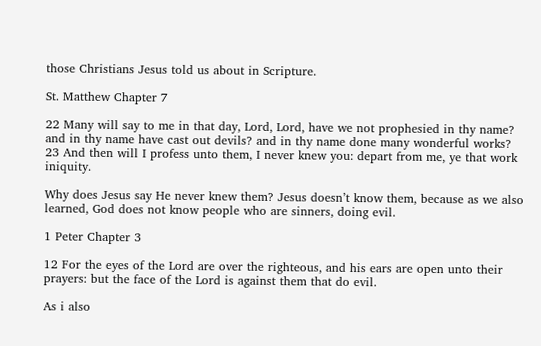those Christians Jesus told us about in Scripture.

St. Matthew Chapter 7

22 Many will say to me in that day, Lord, Lord, have we not prophesied in thy name? and in thy name have cast out devils? and in thy name done many wonderful works? 23 And then will I profess unto them, I never knew you: depart from me, ye that work iniquity.

Why does Jesus say He never knew them? Jesus doesn’t know them, because as we also learned, God does not know people who are sinners, doing evil.

1 Peter Chapter 3

12 For the eyes of the Lord are over the righteous, and his ears are open unto their prayers: but the face of the Lord is against them that do evil.

As i also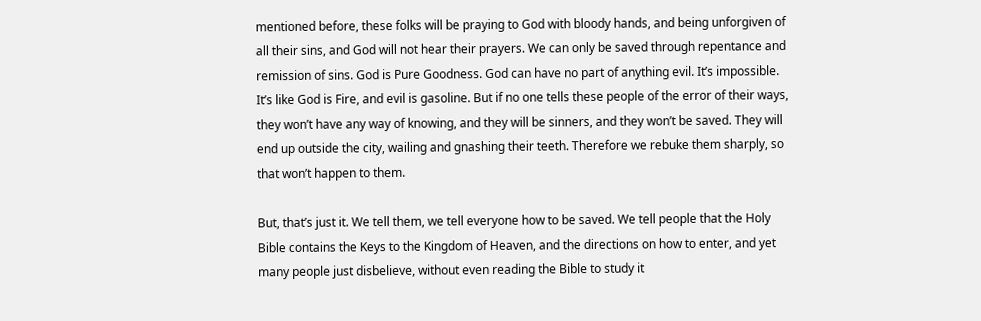mentioned before, these folks will be praying to God with bloody hands, and being unforgiven of all their sins, and God will not hear their prayers. We can only be saved through repentance and remission of sins. God is Pure Goodness. God can have no part of anything evil. It’s impossible. It’s like God is Fire, and evil is gasoline. But if no one tells these people of the error of their ways, they won’t have any way of knowing, and they will be sinners, and they won’t be saved. They will end up outside the city, wailing and gnashing their teeth. Therefore we rebuke them sharply, so that won’t happen to them.

But, that’s just it. We tell them, we tell everyone how to be saved. We tell people that the Holy Bible contains the Keys to the Kingdom of Heaven, and the directions on how to enter, and yet many people just disbelieve, without even reading the Bible to study it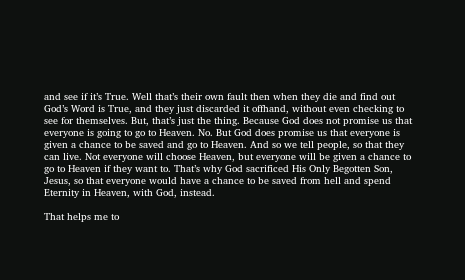and see if it’s True. Well that’s their own fault then when they die and find out God’s Word is True, and they just discarded it offhand, without even checking to see for themselves. But, that’s just the thing. Because God does not promise us that everyone is going to go to Heaven. No. But God does promise us that everyone is given a chance to be saved and go to Heaven. And so we tell people, so that they can live. Not everyone will choose Heaven, but everyone will be given a chance to go to Heaven if they want to. That’s why God sacrificed His Only Begotten Son, Jesus, so that everyone would have a chance to be saved from hell and spend Eternity in Heaven, with God, instead.

That helps me to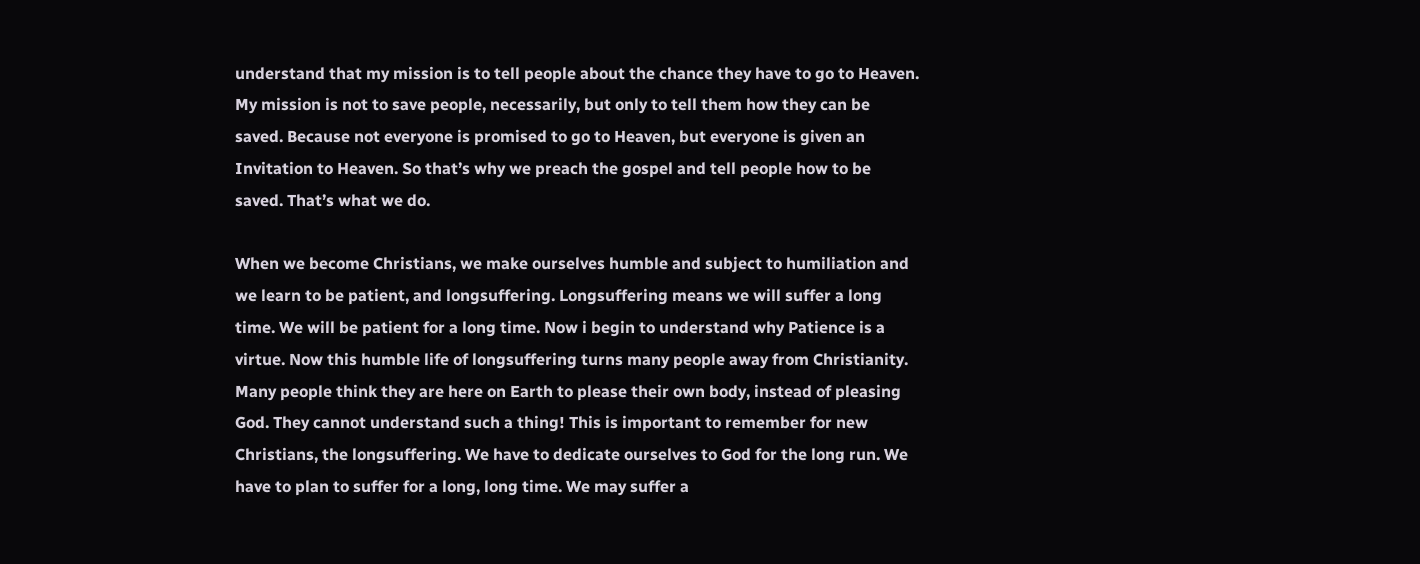understand that my mission is to tell people about the chance they have to go to Heaven. My mission is not to save people, necessarily, but only to tell them how they can be saved. Because not everyone is promised to go to Heaven, but everyone is given an Invitation to Heaven. So that’s why we preach the gospel and tell people how to be saved. That’s what we do.

When we become Christians, we make ourselves humble and subject to humiliation and we learn to be patient, and longsuffering. Longsuffering means we will suffer a long time. We will be patient for a long time. Now i begin to understand why Patience is a virtue. Now this humble life of longsuffering turns many people away from Christianity. Many people think they are here on Earth to please their own body, instead of pleasing God. They cannot understand such a thing! This is important to remember for new Christians, the longsuffering. We have to dedicate ourselves to God for the long run. We have to plan to suffer for a long, long time. We may suffer a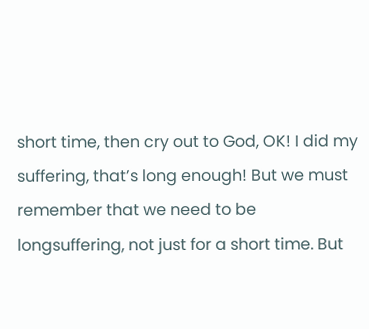short time, then cry out to God, OK! I did my suffering, that’s long enough! But we must remember that we need to be longsuffering, not just for a short time. But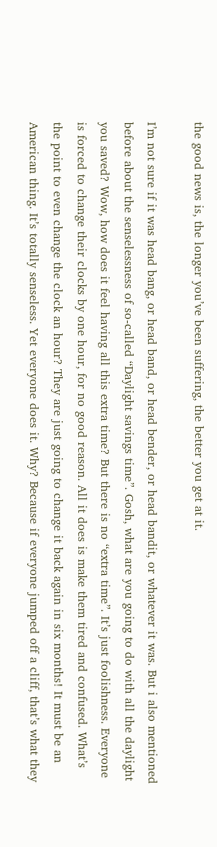the good news is, the longer you’ve been suffering, the better you get at it.

I’m not sure if it was head bang, or head band, or head bender, or head bandit, or whatever it was. But i also mentioned before about the senselessness of so-called “Daylight savings time”. Gosh, what are you going to do with all the daylight you saved? Wow, how does it feel having all this extra time? But there is no “extra time”. It’s just foolishness. Everyone is forced to change their clocks by one hour, for no good reason. All it does is make them tired and confused. What’s the point to even change the clock an hour? They are just going to change it back again in six months! It must be an American thing. It’s totally senseless. Yet everyone does it. Why? Because if everyone jumped off a cliff, that’s what they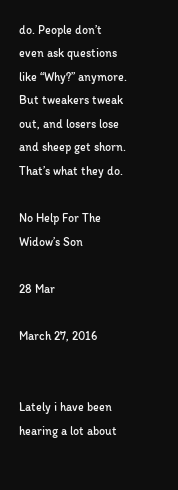do. People don’t even ask questions like “Why?” anymore. But tweakers tweak out, and losers lose and sheep get shorn. That’s what they do.

No Help For The Widow’s Son

28 Mar

March 27, 2016


Lately i have been hearing a lot about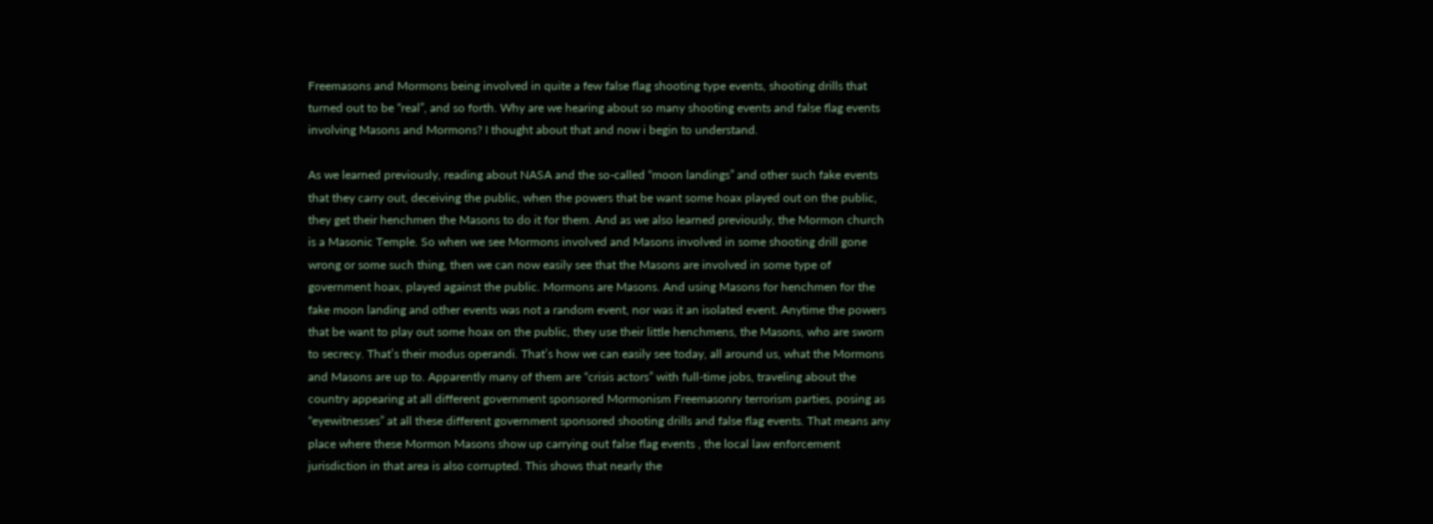Freemasons and Mormons being involved in quite a few false flag shooting type events, shooting drills that turned out to be “real”, and so forth. Why are we hearing about so many shooting events and false flag events involving Masons and Mormons? I thought about that and now i begin to understand.

As we learned previously, reading about NASA and the so-called “moon landings” and other such fake events that they carry out, deceiving the public, when the powers that be want some hoax played out on the public, they get their henchmen the Masons to do it for them. And as we also learned previously, the Mormon church is a Masonic Temple. So when we see Mormons involved and Masons involved in some shooting drill gone wrong or some such thing, then we can now easily see that the Masons are involved in some type of government hoax, played against the public. Mormons are Masons. And using Masons for henchmen for the fake moon landing and other events was not a random event, nor was it an isolated event. Anytime the powers that be want to play out some hoax on the public, they use their little henchmens, the Masons, who are sworn to secrecy. That’s their modus operandi. That’s how we can easily see today, all around us, what the Mormons and Masons are up to. Apparently many of them are “crisis actors” with full-time jobs, traveling about the country appearing at all different government sponsored Mormonism Freemasonry terrorism parties, posing as “eyewitnesses” at all these different government sponsored shooting drills and false flag events. That means any place where these Mormon Masons show up carrying out false flag events , the local law enforcement jurisdiction in that area is also corrupted. This shows that nearly the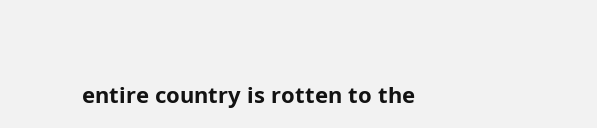entire country is rotten to the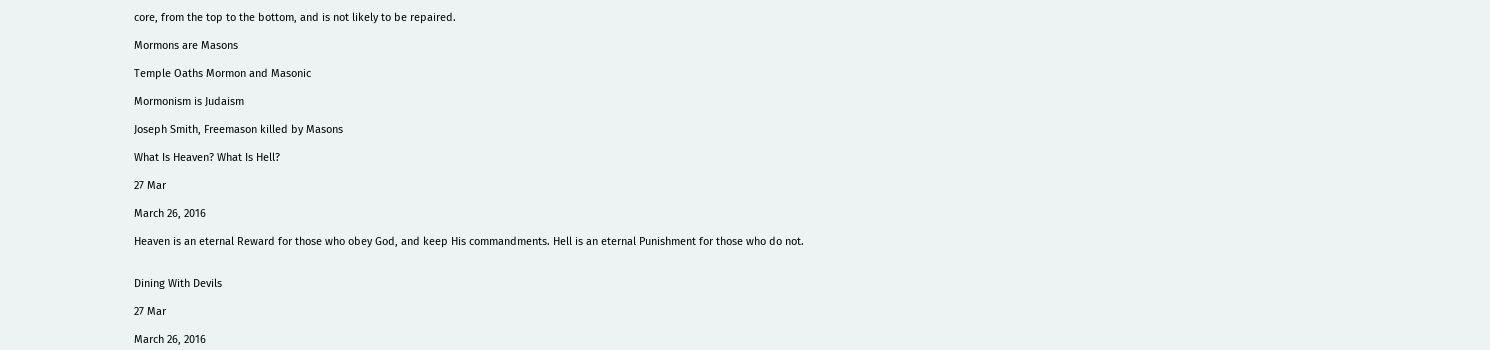core, from the top to the bottom, and is not likely to be repaired.

Mormons are Masons

Temple Oaths Mormon and Masonic

Mormonism is Judaism

Joseph Smith, Freemason killed by Masons

What Is Heaven? What Is Hell?

27 Mar

March 26, 2016

Heaven is an eternal Reward for those who obey God, and keep His commandments. Hell is an eternal Punishment for those who do not.


Dining With Devils

27 Mar

March 26, 2016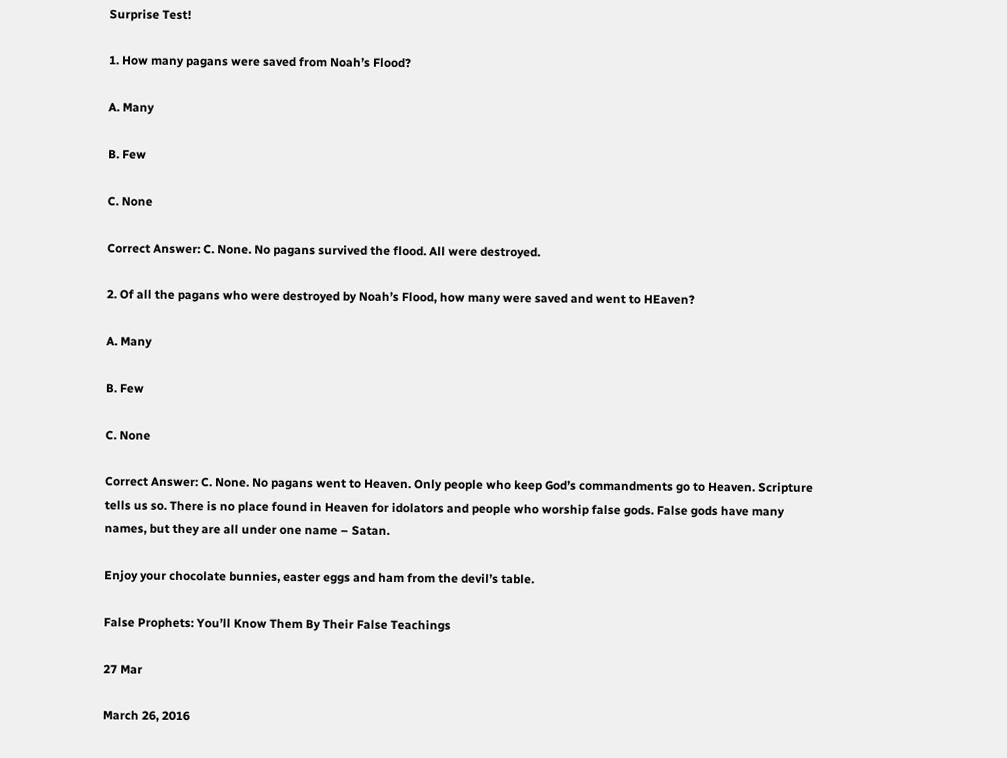Surprise Test!

1. How many pagans were saved from Noah’s Flood?

A. Many

B. Few

C. None

Correct Answer: C. None. No pagans survived the flood. All were destroyed.

2. Of all the pagans who were destroyed by Noah’s Flood, how many were saved and went to HEaven?

A. Many

B. Few

C. None

Correct Answer: C. None. No pagans went to Heaven. Only people who keep God’s commandments go to Heaven. Scripture tells us so. There is no place found in Heaven for idolators and people who worship false gods. False gods have many names, but they are all under one name – Satan.

Enjoy your chocolate bunnies, easter eggs and ham from the devil’s table.

False Prophets: You’ll Know Them By Their False Teachings

27 Mar

March 26, 2016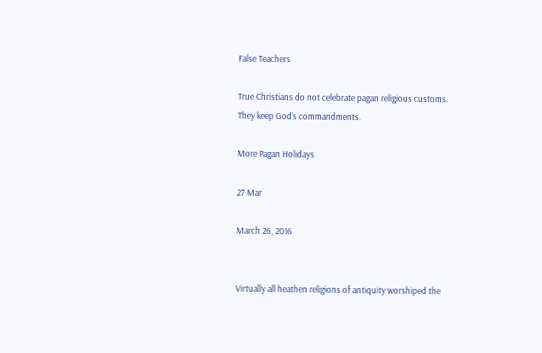False Teachers

True Christians do not celebrate pagan religious customs. They keep God’s commandments.

More Pagan Holidays

27 Mar

March 26, 2016


Virtually all heathen religions of antiquity worshiped the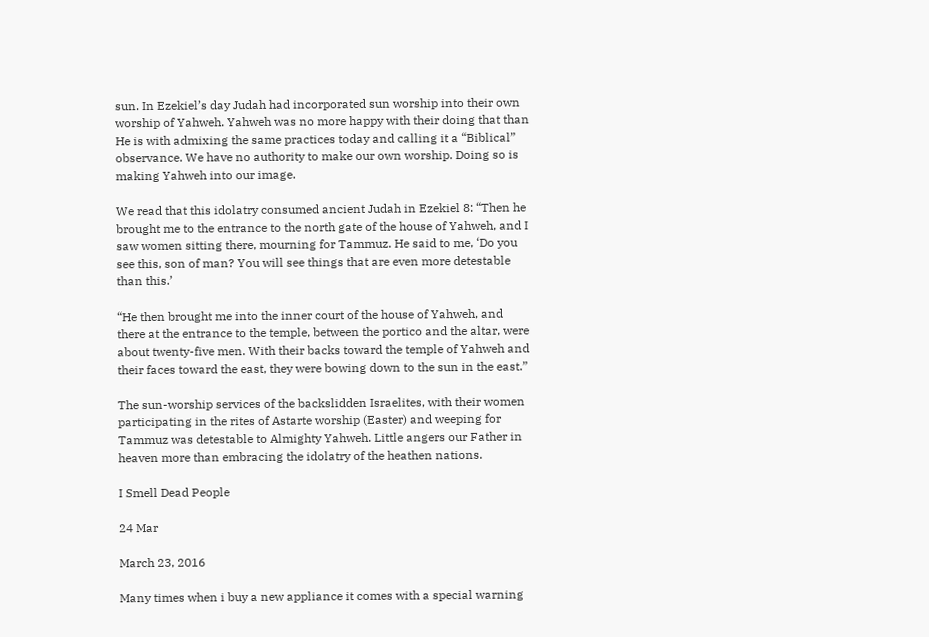sun. In Ezekiel’s day Judah had incorporated sun worship into their own worship of Yahweh. Yahweh was no more happy with their doing that than He is with admixing the same practices today and calling it a “Biblical” observance. We have no authority to make our own worship. Doing so is making Yahweh into our image.

We read that this idolatry consumed ancient Judah in Ezekiel 8: “Then he brought me to the entrance to the north gate of the house of Yahweh, and I saw women sitting there, mourning for Tammuz. He said to me, ‘Do you see this, son of man? You will see things that are even more detestable than this.’

“He then brought me into the inner court of the house of Yahweh, and there at the entrance to the temple, between the portico and the altar, were about twenty-five men. With their backs toward the temple of Yahweh and their faces toward the east, they were bowing down to the sun in the east.”

The sun-worship services of the backslidden Israelites, with their women participating in the rites of Astarte worship (Easter) and weeping for Tammuz was detestable to Almighty Yahweh. Little angers our Father in heaven more than embracing the idolatry of the heathen nations.

I Smell Dead People

24 Mar

March 23, 2016

Many times when i buy a new appliance it comes with a special warning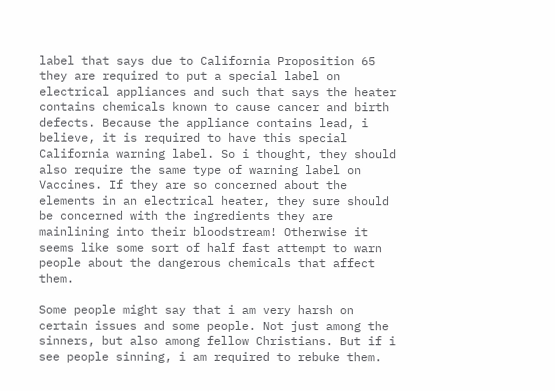label that says due to California Proposition 65 they are required to put a special label on electrical appliances and such that says the heater contains chemicals known to cause cancer and birth defects. Because the appliance contains lead, i believe, it is required to have this special California warning label. So i thought, they should also require the same type of warning label on Vaccines. If they are so concerned about the elements in an electrical heater, they sure should be concerned with the ingredients they are mainlining into their bloodstream! Otherwise it seems like some sort of half fast attempt to warn people about the dangerous chemicals that affect them.

Some people might say that i am very harsh on certain issues and some people. Not just among the sinners, but also among fellow Christians. But if i see people sinning, i am required to rebuke them.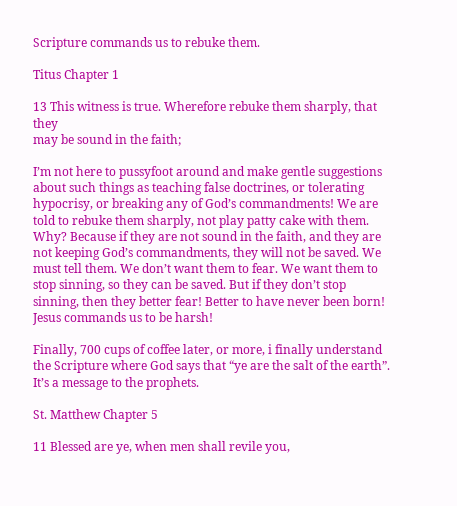Scripture commands us to rebuke them.

Titus Chapter 1

13 This witness is true. Wherefore rebuke them sharply, that they
may be sound in the faith;

I’m not here to pussyfoot around and make gentle suggestions about such things as teaching false doctrines, or tolerating hypocrisy, or breaking any of God’s commandments! We are told to rebuke them sharply, not play patty cake with them. Why? Because if they are not sound in the faith, and they are not keeping God’s commandments, they will not be saved. We must tell them. We don’t want them to fear. We want them to stop sinning, so they can be saved. But if they don’t stop sinning, then they better fear! Better to have never been born! Jesus commands us to be harsh!

Finally, 700 cups of coffee later, or more, i finally understand the Scripture where God says that “ye are the salt of the earth”. It’s a message to the prophets.

St. Matthew Chapter 5

11 Blessed are ye, when men shall revile you,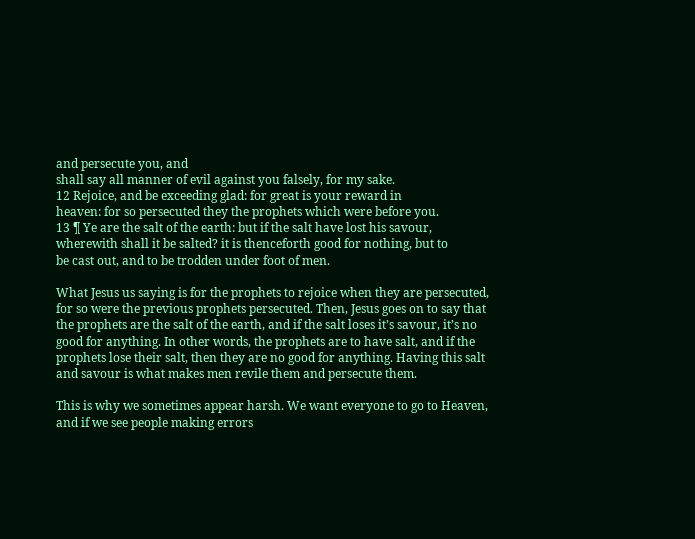and persecute you, and
shall say all manner of evil against you falsely, for my sake.
12 Rejoice, and be exceeding glad: for great is your reward in
heaven: for so persecuted they the prophets which were before you.
13 ¶ Ye are the salt of the earth: but if the salt have lost his savour,
wherewith shall it be salted? it is thenceforth good for nothing, but to
be cast out, and to be trodden under foot of men.

What Jesus us saying is for the prophets to rejoice when they are persecuted, for so were the previous prophets persecuted. Then, Jesus goes on to say that the prophets are the salt of the earth, and if the salt loses it’s savour, it’s no good for anything. In other words, the prophets are to have salt, and if the prophets lose their salt, then they are no good for anything. Having this salt and savour is what makes men revile them and persecute them.

This is why we sometimes appear harsh. We want everyone to go to Heaven, and if we see people making errors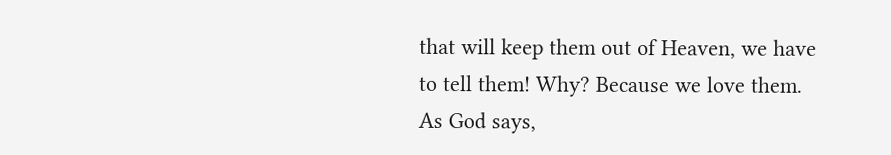that will keep them out of Heaven, we have to tell them! Why? Because we love them. As God says,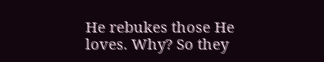He rebukes those He loves. Why? So they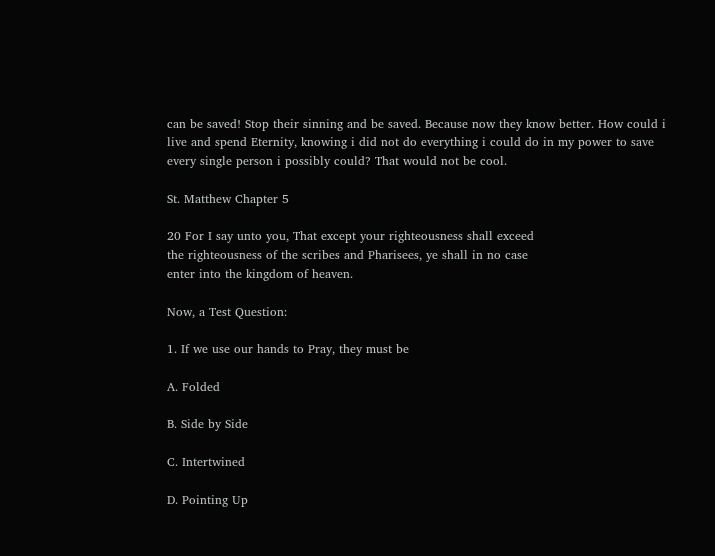can be saved! Stop their sinning and be saved. Because now they know better. How could i live and spend Eternity, knowing i did not do everything i could do in my power to save every single person i possibly could? That would not be cool.

St. Matthew Chapter 5

20 For I say unto you, That except your righteousness shall exceed
the righteousness of the scribes and Pharisees, ye shall in no case
enter into the kingdom of heaven.

Now, a Test Question:

1. If we use our hands to Pray, they must be

A. Folded

B. Side by Side

C. Intertwined

D. Pointing Up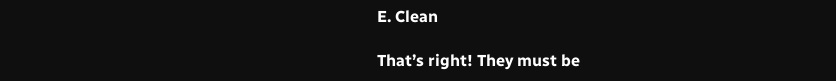E. Clean

That’s right! They must be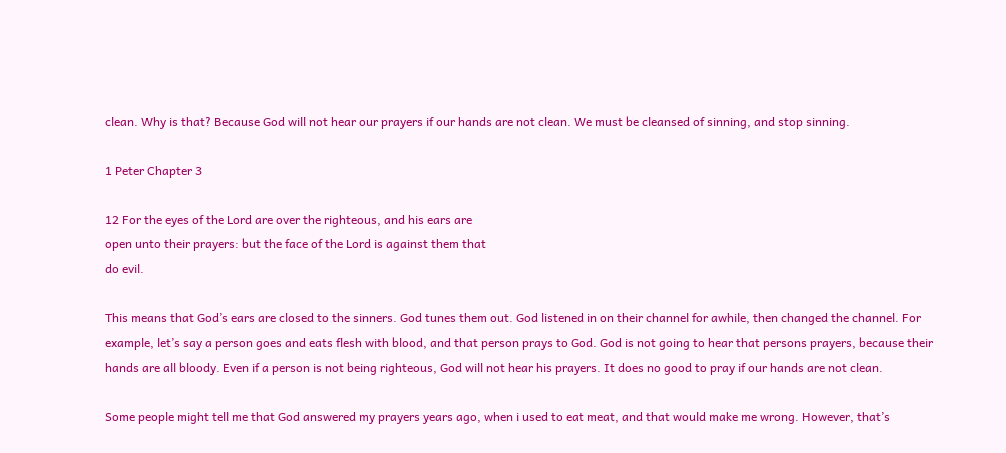clean. Why is that? Because God will not hear our prayers if our hands are not clean. We must be cleansed of sinning, and stop sinning.

1 Peter Chapter 3

12 For the eyes of the Lord are over the righteous, and his ears are
open unto their prayers: but the face of the Lord is against them that
do evil.

This means that God’s ears are closed to the sinners. God tunes them out. God listened in on their channel for awhile, then changed the channel. For example, let’s say a person goes and eats flesh with blood, and that person prays to God. God is not going to hear that persons prayers, because their hands are all bloody. Even if a person is not being righteous, God will not hear his prayers. It does no good to pray if our hands are not clean.

Some people might tell me that God answered my prayers years ago, when i used to eat meat, and that would make me wrong. However, that’s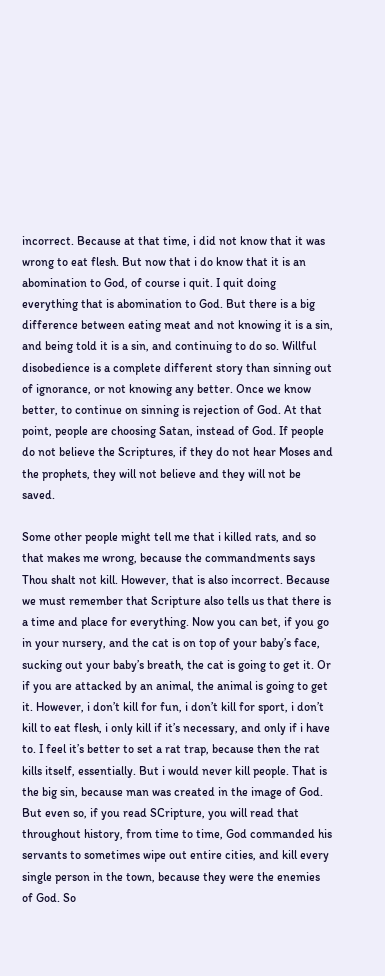incorrect. Because at that time, i did not know that it was wrong to eat flesh. But now that i do know that it is an abomination to God, of course i quit. I quit doing everything that is abomination to God. But there is a big difference between eating meat and not knowing it is a sin, and being told it is a sin, and continuing to do so. Willful disobedience is a complete different story than sinning out of ignorance, or not knowing any better. Once we know better, to continue on sinning is rejection of God. At that point, people are choosing Satan, instead of God. If people do not believe the Scriptures, if they do not hear Moses and the prophets, they will not believe and they will not be saved.

Some other people might tell me that i killed rats, and so that makes me wrong, because the commandments says Thou shalt not kill. However, that is also incorrect. Because we must remember that Scripture also tells us that there is a time and place for everything. Now you can bet, if you go in your nursery, and the cat is on top of your baby’s face, sucking out your baby’s breath, the cat is going to get it. Or if you are attacked by an animal, the animal is going to get it. However, i don’t kill for fun, i don’t kill for sport, i don’t kill to eat flesh, i only kill if it’s necessary, and only if i have to. I feel it’s better to set a rat trap, because then the rat kills itself, essentially. But i would never kill people. That is the big sin, because man was created in the image of God. But even so, if you read SCripture, you will read that throughout history, from time to time, God commanded his servants to sometimes wipe out entire cities, and kill every single person in the town, because they were the enemies of God. So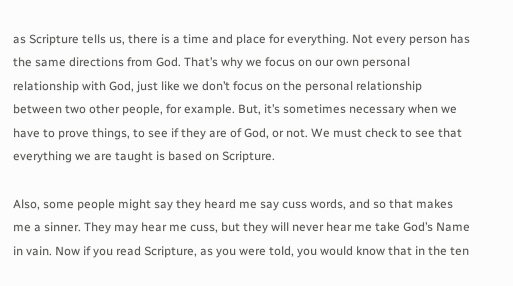as Scripture tells us, there is a time and place for everything. Not every person has the same directions from God. That’s why we focus on our own personal relationship with God, just like we don’t focus on the personal relationship between two other people, for example. But, it’s sometimes necessary when we have to prove things, to see if they are of God, or not. We must check to see that everything we are taught is based on Scripture.

Also, some people might say they heard me say cuss words, and so that makes me a sinner. They may hear me cuss, but they will never hear me take God’s Name in vain. Now if you read Scripture, as you were told, you would know that in the ten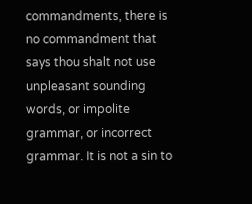commandments, there is no commandment that says thou shalt not use unpleasant sounding words, or impolite grammar, or incorrect grammar. It is not a sin to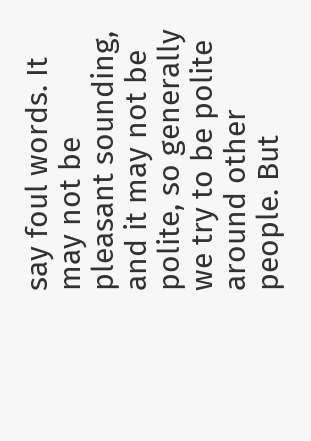say foul words. It may not be pleasant sounding, and it may not be polite, so generally we try to be polite around other people. But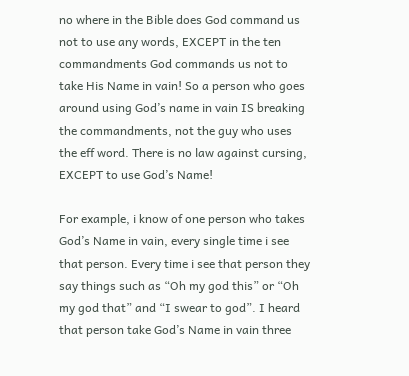no where in the Bible does God command us not to use any words, EXCEPT in the ten commandments God commands us not to take His Name in vain! So a person who goes around using God’s name in vain IS breaking the commandments, not the guy who uses the eff word. There is no law against cursing, EXCEPT to use God’s Name!

For example, i know of one person who takes God’s Name in vain, every single time i see that person. Every time i see that person they say things such as “Oh my god this” or “Oh my god that” and “I swear to god”. I heard that person take God’s Name in vain three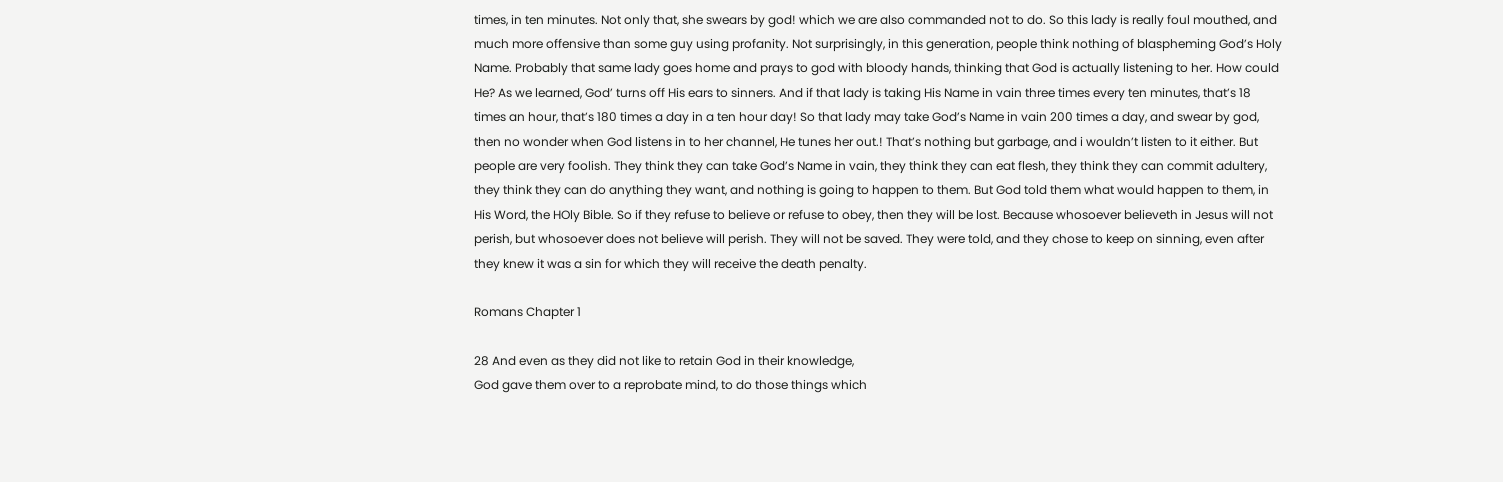times, in ten minutes. Not only that, she swears by god! which we are also commanded not to do. So this lady is really foul mouthed, and much more offensive than some guy using profanity. Not surprisingly, in this generation, people think nothing of blaspheming God’s Holy Name. Probably that same lady goes home and prays to god with bloody hands, thinking that God is actually listening to her. How could He? As we learned, God’ turns off His ears to sinners. And if that lady is taking His Name in vain three times every ten minutes, that’s 18 times an hour, that’s 180 times a day in a ten hour day! So that lady may take God’s Name in vain 200 times a day, and swear by god, then no wonder when God listens in to her channel, He tunes her out.! That’s nothing but garbage, and i wouldn’t listen to it either. But people are very foolish. They think they can take God’s Name in vain, they think they can eat flesh, they think they can commit adultery, they think they can do anything they want, and nothing is going to happen to them. But God told them what would happen to them, in His Word, the HOly Bible. So if they refuse to believe or refuse to obey, then they will be lost. Because whosoever believeth in Jesus will not perish, but whosoever does not believe will perish. They will not be saved. They were told, and they chose to keep on sinning, even after they knew it was a sin for which they will receive the death penalty.

Romans Chapter 1

28 And even as they did not like to retain God in their knowledge,
God gave them over to a reprobate mind, to do those things which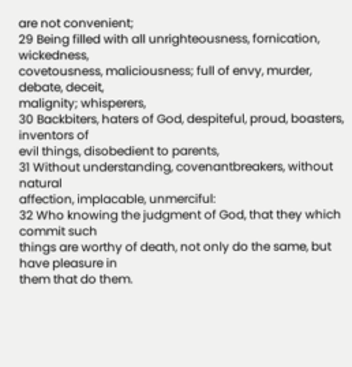are not convenient;
29 Being filled with all unrighteousness, fornication, wickedness,
covetousness, maliciousness; full of envy, murder, debate, deceit,
malignity; whisperers,
30 Backbiters, haters of God, despiteful, proud, boasters, inventors of
evil things, disobedient to parents,
31 Without understanding, covenantbreakers, without natural
affection, implacable, unmerciful:
32 Who knowing the judgment of God, that they which commit such
things are worthy of death, not only do the same, but have pleasure in
them that do them.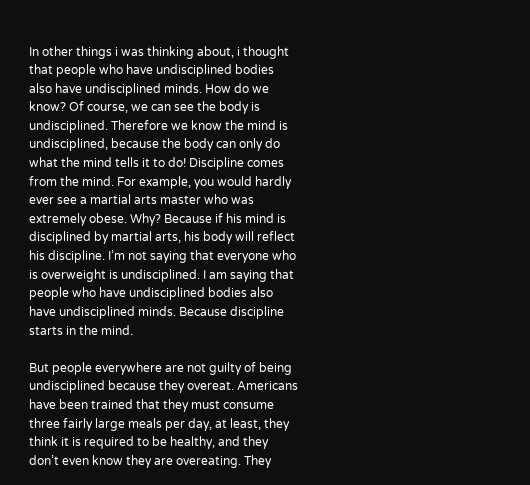In other things i was thinking about, i thought that people who have undisciplined bodies also have undisciplined minds. How do we know? Of course, we can see the body is undisciplined. Therefore we know the mind is undisciplined, because the body can only do what the mind tells it to do! Discipline comes from the mind. For example, you would hardly ever see a martial arts master who was extremely obese. Why? Because if his mind is disciplined by martial arts, his body will reflect his discipline. I’m not saying that everyone who is overweight is undisciplined. I am saying that people who have undisciplined bodies also have undisciplined minds. Because discipline starts in the mind.

But people everywhere are not guilty of being undisciplined because they overeat. Americans have been trained that they must consume three fairly large meals per day, at least, they think it is required to be healthy, and they don’t even know they are overeating. They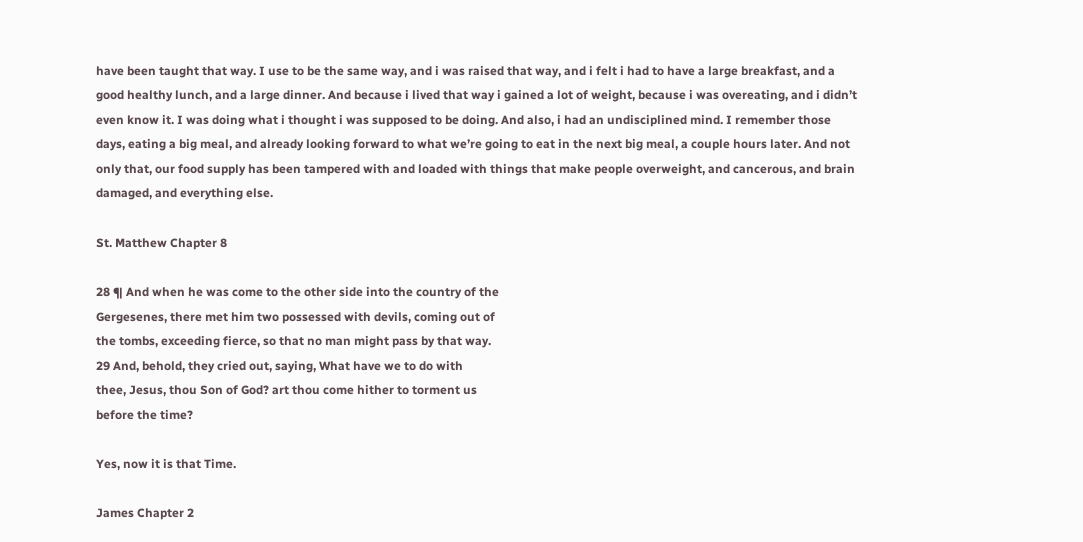have been taught that way. I use to be the same way, and i was raised that way, and i felt i had to have a large breakfast, and a good healthy lunch, and a large dinner. And because i lived that way i gained a lot of weight, because i was overeating, and i didn’t even know it. I was doing what i thought i was supposed to be doing. And also, i had an undisciplined mind. I remember those days, eating a big meal, and already looking forward to what we’re going to eat in the next big meal, a couple hours later. And not only that, our food supply has been tampered with and loaded with things that make people overweight, and cancerous, and brain damaged, and everything else.

St. Matthew Chapter 8

28 ¶ And when he was come to the other side into the country of the
Gergesenes, there met him two possessed with devils, coming out of
the tombs, exceeding fierce, so that no man might pass by that way.
29 And, behold, they cried out, saying, What have we to do with
thee, Jesus, thou Son of God? art thou come hither to torment us
before the time?

Yes, now it is that Time.

James Chapter 2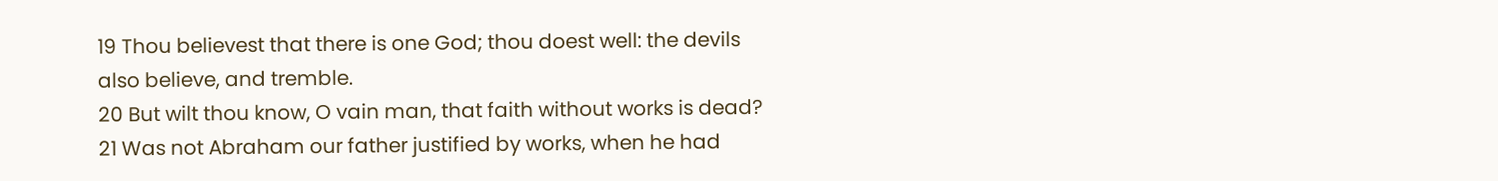19 Thou believest that there is one God; thou doest well: the devils
also believe, and tremble.
20 But wilt thou know, O vain man, that faith without works is dead?
21 Was not Abraham our father justified by works, when he had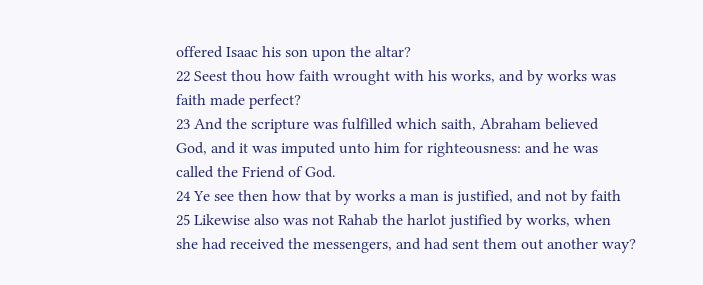offered Isaac his son upon the altar?
22 Seest thou how faith wrought with his works, and by works was
faith made perfect?
23 And the scripture was fulfilled which saith, Abraham believed
God, and it was imputed unto him for righteousness: and he was
called the Friend of God.
24 Ye see then how that by works a man is justified, and not by faith
25 Likewise also was not Rahab the harlot justified by works, when
she had received the messengers, and had sent them out another way?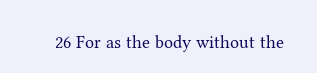26 For as the body without the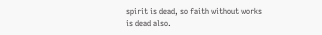spirit is dead, so faith without works
is dead also.